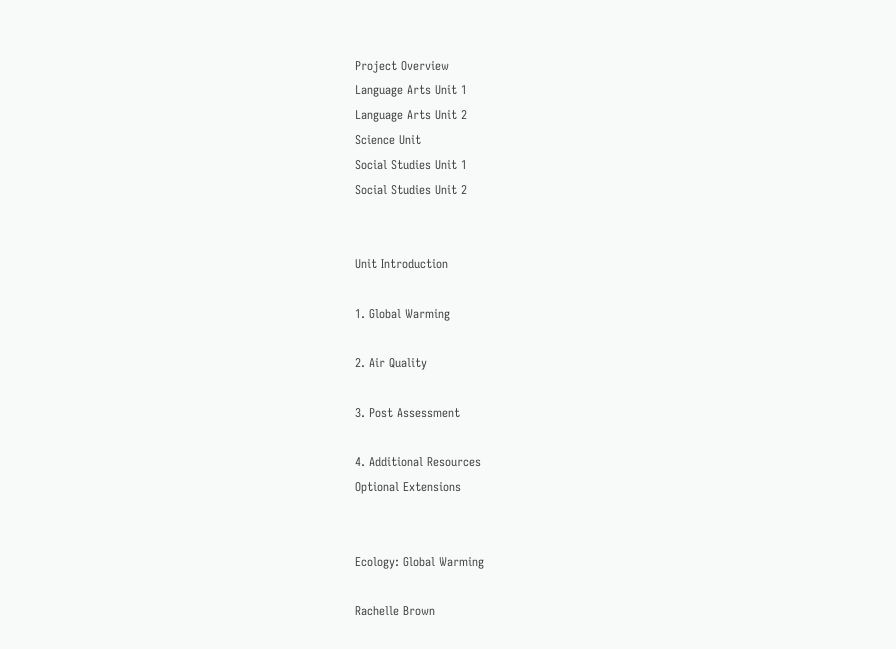Project Overview
Language Arts Unit 1
Language Arts Unit 2
Science Unit
Social Studies Unit 1
Social Studies Unit 2


Unit Introduction

1. Global Warming

2. Air Quality

3. Post Assessment

4. Additional Resources
Optional Extensions


Ecology: Global Warming

Rachelle Brown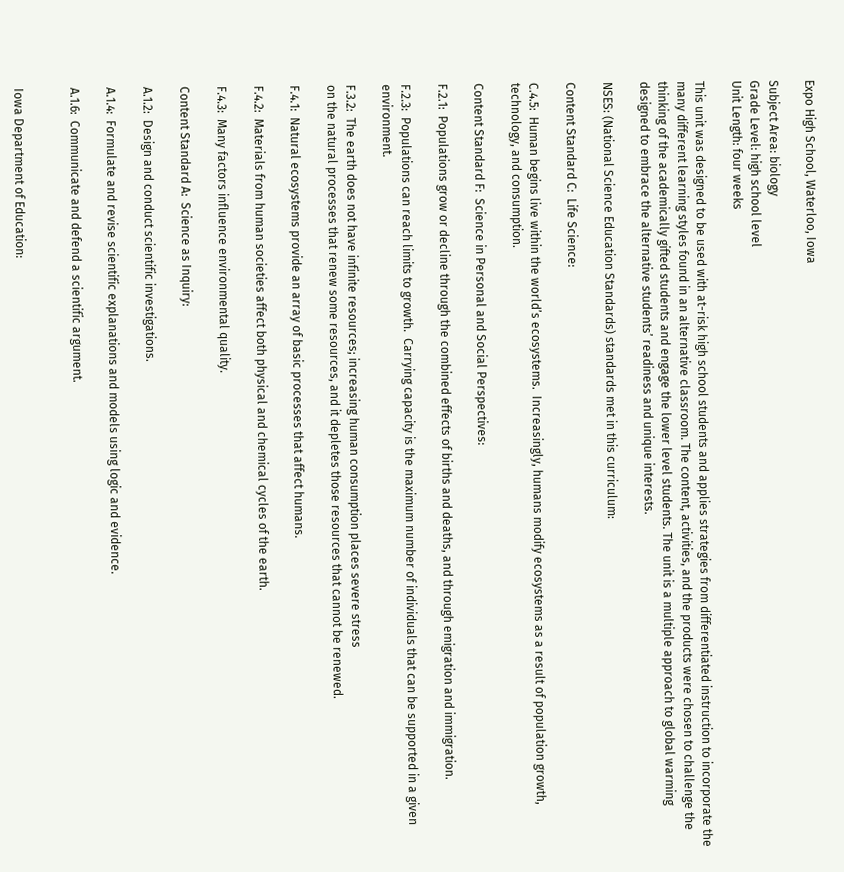Expo High School, Waterloo, Iowa

Subject Area: biology
Grade Level: high school level
Unit Length: four weeks

This unit was designed to be used with at-risk high school students and applies strategies from differentiated instruction to incorporate the many different learning styles found in an alternative classroom. The content, activities, and the products were chosen to challenge the thinking of the academically gifted students and engage the lower level students. The unit is a multiple approach to global warming designed to embrace the alternative students’ readiness and unique interests.

NSES: (National Science Education Standards) standards met in this curriculum:

Content Standard C:  Life Science:

C.4.5:  Human begins live within the world’s ecosystems.  Increasingly, humans modify ecosystems as a result of population growth, technology, and consumption.

Content Standard F:  Science in Personal and Social Perspectives:

F.2.1:  Populations grow or decline through the combined effects of births and deaths, and through emigration and immigration.

F.2.3:  Populations can reach limits to growth.  Carrying capacity is the maximum number of individuals that can be supported in a given environment.

F.3.2:  The earth does not have infinite resources; increasing human consumption places severe stress
on the natural processes that renew some resources, and it depletes those resources that cannot be renewed.

F.4.1:  Natural ecosystems provide an array of basic processes that affect humans.

F.4.2:  Materials from human societies affect both physical and chemical cycles of the earth.

F.4.3:  Many factors influence environmental quality.

Content Standard A:  Science as Inquiry:

A.1.2:  Design and conduct scientific investigations.

A.1.4:  Formulate and revise scientific explanations and models using logic and evidence.

A.1.6:  Communicate and defend a scientific argument.


Iowa Department of Education: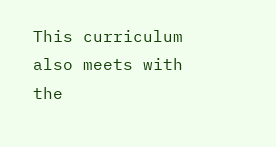This curriculum also meets with the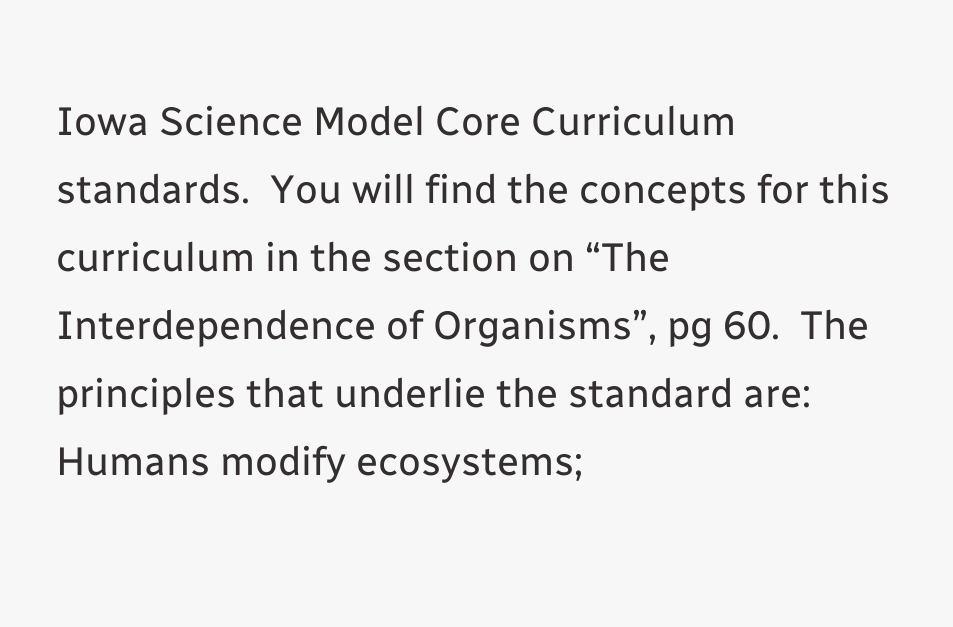Iowa Science Model Core Curriculum standards.  You will find the concepts for this curriculum in the section on “The Interdependence of Organisms”, pg 60.  The principles that underlie the standard are:  Humans modify ecosystems;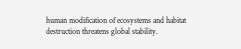human modification of ecosystems and habitat destruction threatens global stability.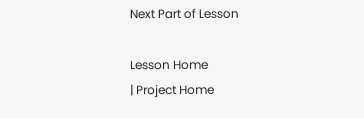Next Part of Lesson

Lesson Home
| Project Home